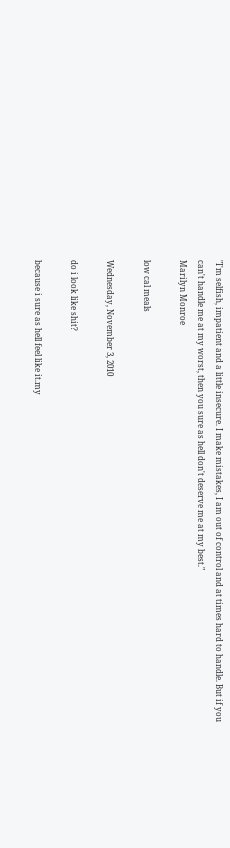"I'm selfish, impatient and a little insecure. I make mistakes, I am out of control and at times hard to handle. But if you can't handle me at my worst, then you sure as hell don't deserve me at my best."
Marilyn Monroe

low cal meals

Wednesday, November 3, 2010

do i look like shit?

because i sure as hell feel like it.my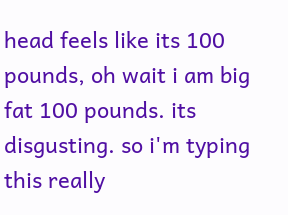head feels like its 100 pounds, oh wait i am big fat 100 pounds. its disgusting. so i'm typing this really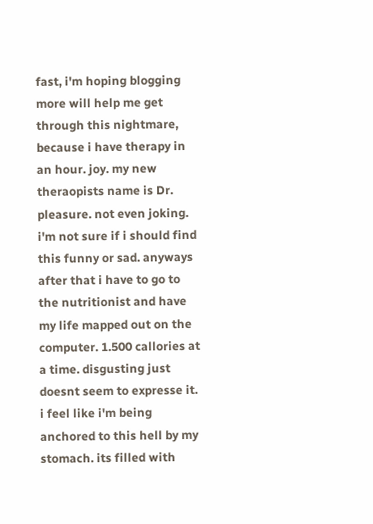fast, i'm hoping blogging more will help me get through this nightmare, because i have therapy in an hour. joy. my new theraopists name is Dr. pleasure. not even joking. i'm not sure if i should find this funny or sad. anyways after that i have to go to the nutritionist and have my life mapped out on the computer. 1.500 callories at a time. disgusting just doesnt seem to expresse it. i feel like i'm being anchored to this hell by my stomach. its filled with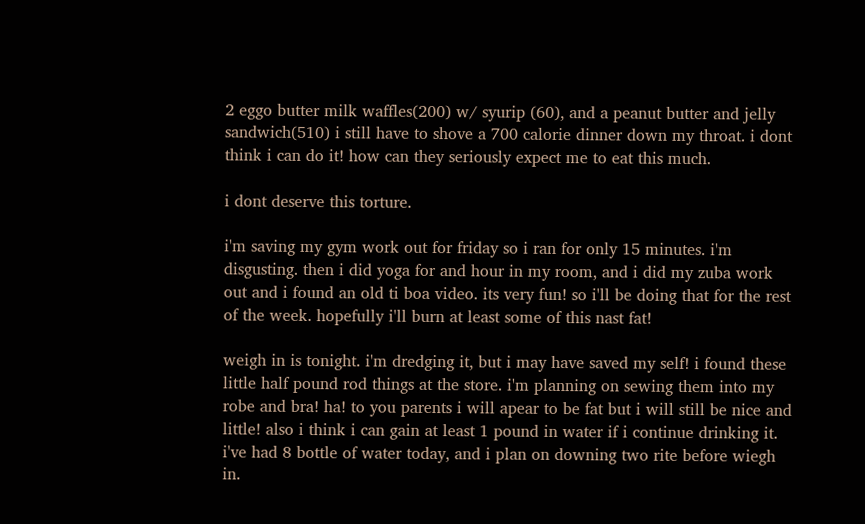2 eggo butter milk waffles(200) w/ syurip (60), and a peanut butter and jelly sandwich(510) i still have to shove a 700 calorie dinner down my throat. i dont think i can do it! how can they seriously expect me to eat this much.

i dont deserve this torture.

i'm saving my gym work out for friday so i ran for only 15 minutes. i'm disgusting. then i did yoga for and hour in my room, and i did my zuba work out and i found an old ti boa video. its very fun! so i'll be doing that for the rest of the week. hopefully i'll burn at least some of this nast fat!

weigh in is tonight. i'm dredging it, but i may have saved my self! i found these little half pound rod things at the store. i'm planning on sewing them into my robe and bra! ha! to you parents i will apear to be fat but i will still be nice and little! also i think i can gain at least 1 pound in water if i continue drinking it. i've had 8 bottle of water today, and i plan on downing two rite before wiegh in.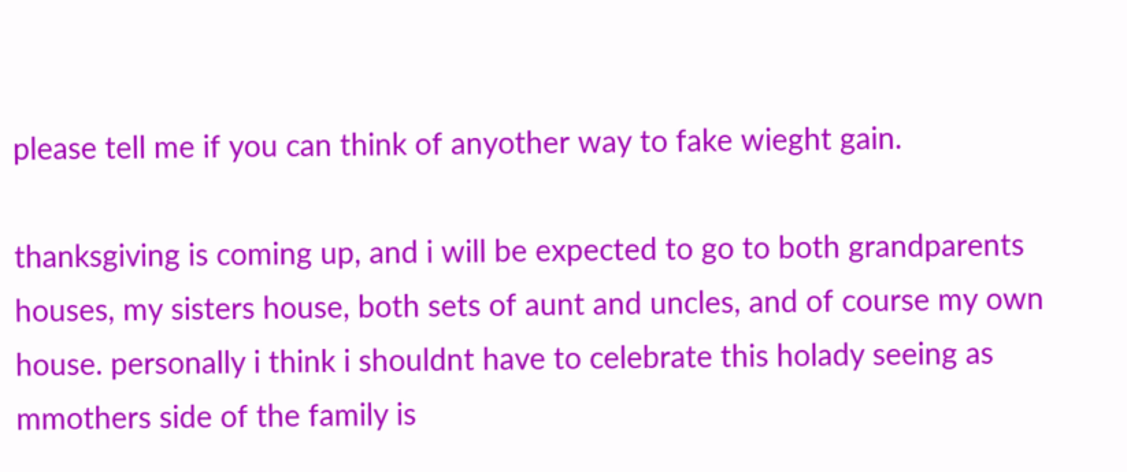please tell me if you can think of anyother way to fake wieght gain.

thanksgiving is coming up, and i will be expected to go to both grandparents houses, my sisters house, both sets of aunt and uncles, and of course my own house. personally i think i shouldnt have to celebrate this holady seeing as mmothers side of the family is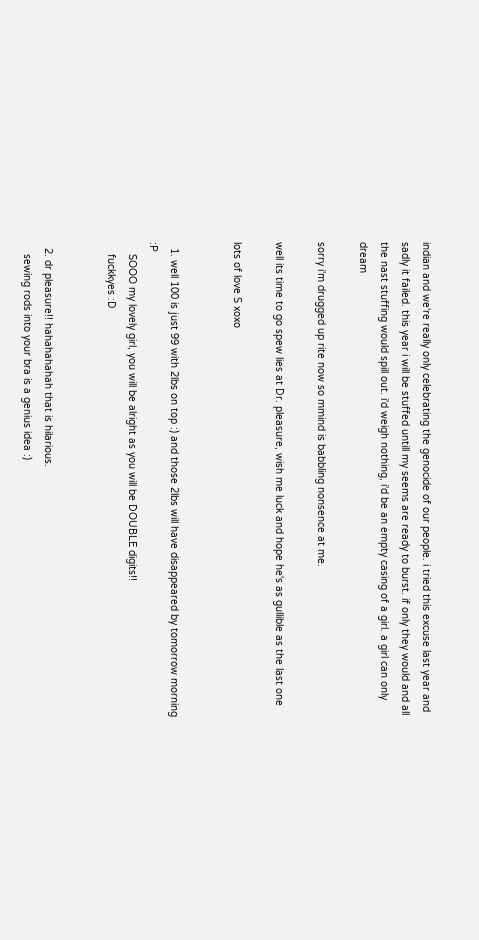indian and we're really only celebrating the genocide of our people. i tried this excuse last year and sadly it failed. this year i will be stuffed untill my seems are ready to burst. if only they would and all the nast stuffing would spill out. i'd weigh nothing, i'd be an empty casing of a girl. a girl can only dream

sorry i'm drugged up rite now so mmind is babbling nonsence at me.

well its time to go spew lies at Dr. pleasure, wish me luck and hope he's as gullible as the last one

lots of love S xoxo


  1. well 100 is just 99 with 2lbs on top :) and those 2lbs will have disappeared by tomorrow morning :P
    SOOO my lovely girl, you will be alright as you will be DOUBLE digits!!
    fuckkyes :D


  2. dr pleasure!! hahahahahah that is hilarious.
    sewing rods into your bra is a genius idea :)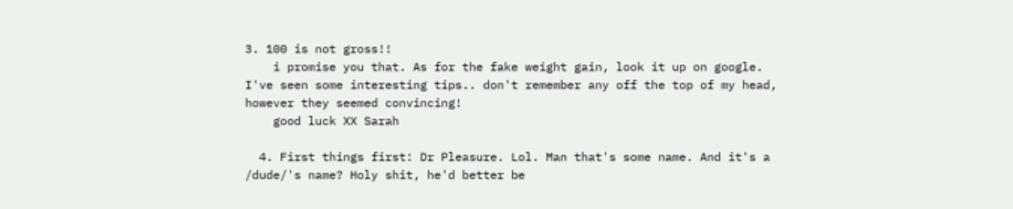3. 100 is not gross!!
    i promise you that. As for the fake weight gain, look it up on google. I've seen some interesting tips.. don't remember any off the top of my head, however they seemed convincing!
    good luck XX Sarah

  4. First things first: Dr Pleasure. Lol. Man that's some name. And it's a /dude/'s name? Holy shit, he'd better be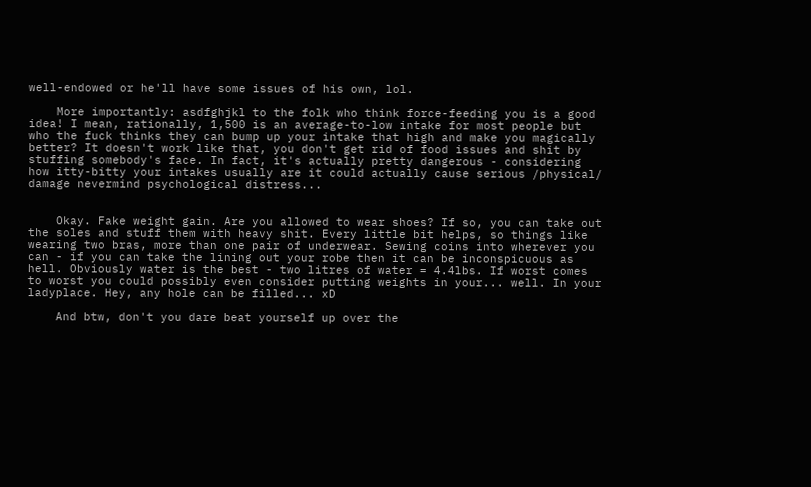well-endowed or he'll have some issues of his own, lol.

    More importantly: asdfghjkl to the folk who think force-feeding you is a good idea! I mean, rationally, 1,500 is an average-to-low intake for most people but who the fuck thinks they can bump up your intake that high and make you magically better? It doesn't work like that, you don't get rid of food issues and shit by stuffing somebody's face. In fact, it's actually pretty dangerous - considering how itty-bitty your intakes usually are it could actually cause serious /physical/ damage nevermind psychological distress...


    Okay. Fake weight gain. Are you allowed to wear shoes? If so, you can take out the soles and stuff them with heavy shit. Every little bit helps, so things like wearing two bras, more than one pair of underwear. Sewing coins into wherever you can - if you can take the lining out your robe then it can be inconspicuous as hell. Obviously water is the best - two litres of water = 4.4lbs. If worst comes to worst you could possibly even consider putting weights in your... well. In your ladyplace. Hey, any hole can be filled... xD

    And btw, don't you dare beat yourself up over the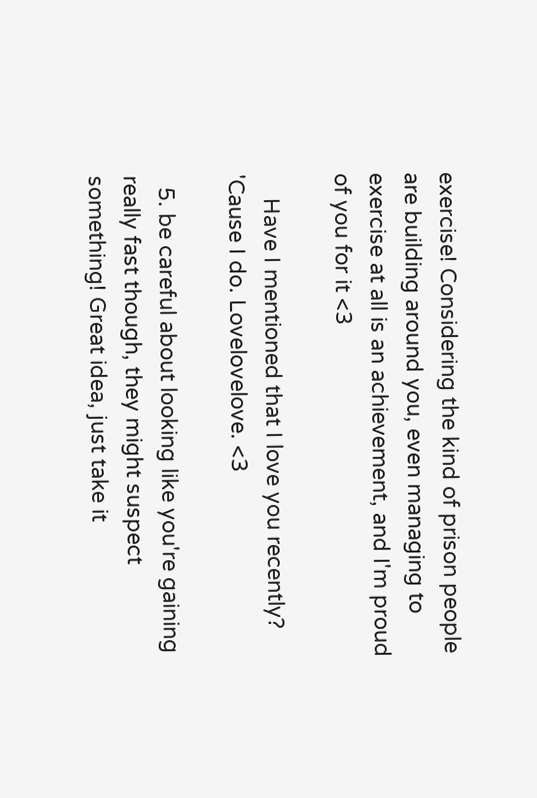exercise! Considering the kind of prison people are building around you, even managing to exercise at all is an achievement, and I'm proud of you for it <3

    Have I mentioned that I love you recently? 'Cause I do. Lovelovelove. <3

  5. be careful about looking like you're gaining really fast though, they might suspect something! Great idea, just take it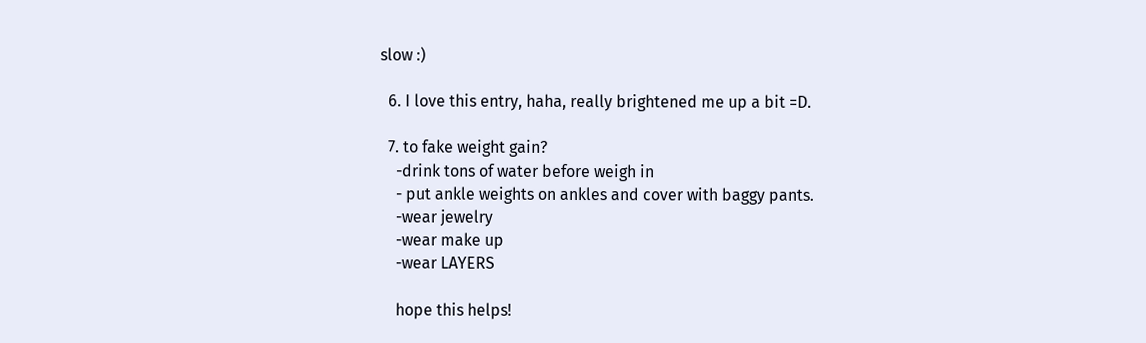slow :)

  6. I love this entry, haha, really brightened me up a bit =D.

  7. to fake weight gain?
    -drink tons of water before weigh in
    - put ankle weights on ankles and cover with baggy pants.
    -wear jewelry
    -wear make up
    -wear LAYERS

    hope this helps!